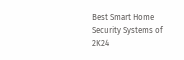Best Smart Home Security Systems of 2K24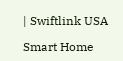| Swiftlink USA

Smart Home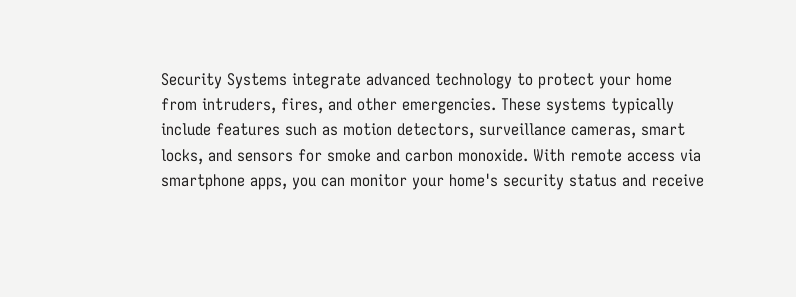Security Systems integrate advanced technology to protect your home from intruders, fires, and other emergencies. These systems typically include features such as motion detectors, surveillance cameras, smart locks, and sensors for smoke and carbon monoxide. With remote access via smartphone apps, you can monitor your home's security status and receive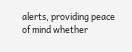alerts, providing peace of mind whether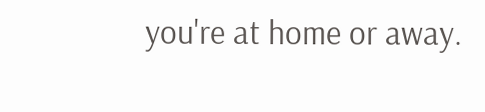you're at home or away.